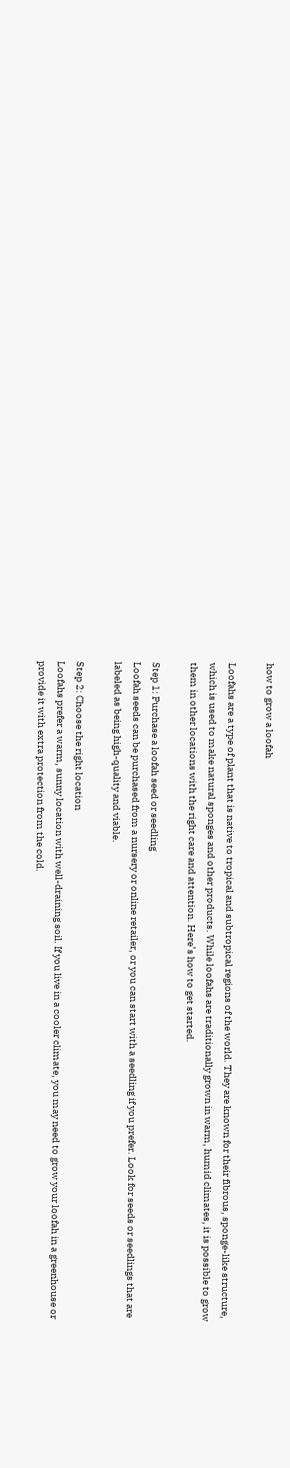how to grow a loofah

Loofahs are a type of plant that is native to tropical and subtropical regions of the world. They are known for their fibrous, sponge-like structure, which is used to make natural sponges and other products. While loofahs are traditionally grown in warm, humid climates, it is possible to grow them in other locations with the right care and attention. Here’s how to get started.

Step 1: Purchase a loofah seed or seedling
Loofah seeds can be purchased from a nursery or online retailer, or you can start with a seedling if you prefer. Look for seeds or seedlings that are labeled as being high-quality and viable.

Step 2: Choose the right location
Loofahs prefer a warm, sunny location with well-draining soil. If you live in a cooler climate, you may need to grow your loofah in a greenhouse or provide it with extra protection from the cold.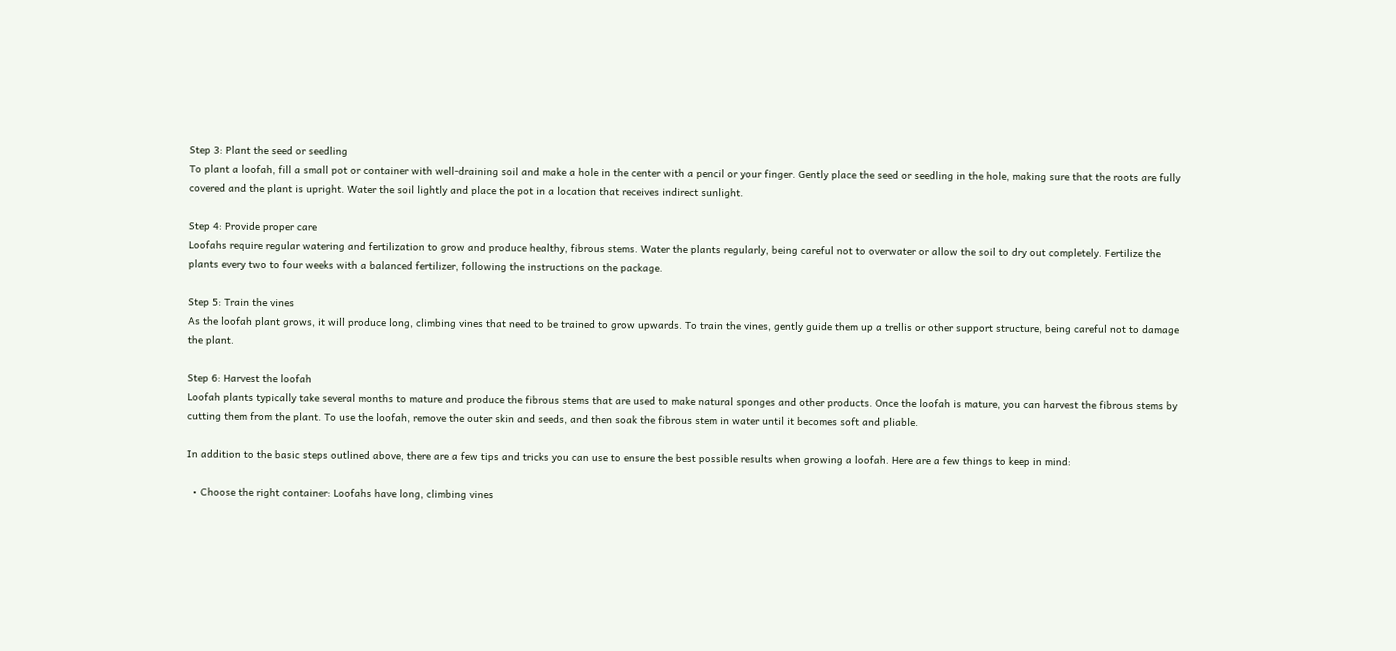Step 3: Plant the seed or seedling
To plant a loofah, fill a small pot or container with well-draining soil and make a hole in the center with a pencil or your finger. Gently place the seed or seedling in the hole, making sure that the roots are fully covered and the plant is upright. Water the soil lightly and place the pot in a location that receives indirect sunlight.

Step 4: Provide proper care
Loofahs require regular watering and fertilization to grow and produce healthy, fibrous stems. Water the plants regularly, being careful not to overwater or allow the soil to dry out completely. Fertilize the plants every two to four weeks with a balanced fertilizer, following the instructions on the package.

Step 5: Train the vines
As the loofah plant grows, it will produce long, climbing vines that need to be trained to grow upwards. To train the vines, gently guide them up a trellis or other support structure, being careful not to damage the plant.

Step 6: Harvest the loofah
Loofah plants typically take several months to mature and produce the fibrous stems that are used to make natural sponges and other products. Once the loofah is mature, you can harvest the fibrous stems by cutting them from the plant. To use the loofah, remove the outer skin and seeds, and then soak the fibrous stem in water until it becomes soft and pliable.

In addition to the basic steps outlined above, there are a few tips and tricks you can use to ensure the best possible results when growing a loofah. Here are a few things to keep in mind:

  • Choose the right container: Loofahs have long, climbing vines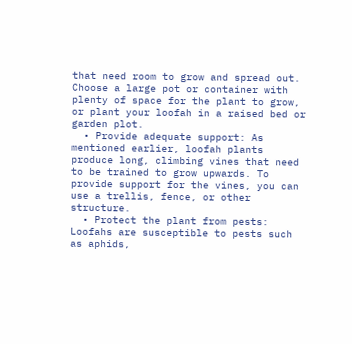that need room to grow and spread out. Choose a large pot or container with plenty of space for the plant to grow, or plant your loofah in a raised bed or garden plot.
  • Provide adequate support: As mentioned earlier, loofah plants produce long, climbing vines that need to be trained to grow upwards. To provide support for the vines, you can use a trellis, fence, or other structure.
  • Protect the plant from pests: Loofahs are susceptible to pests such as aphids,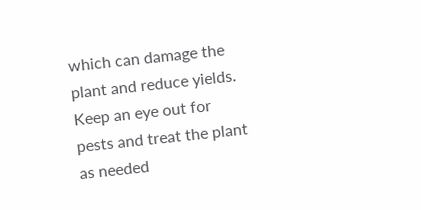which can damage the plant and reduce yields. Keep an eye out for pests and treat the plant as needed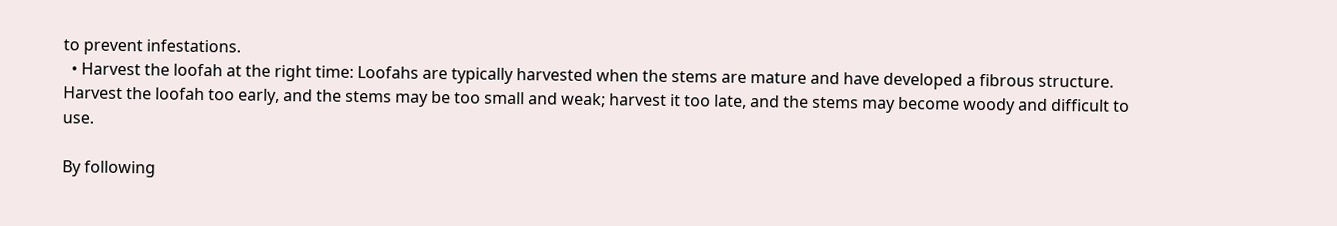to prevent infestations.
  • Harvest the loofah at the right time: Loofahs are typically harvested when the stems are mature and have developed a fibrous structure. Harvest the loofah too early, and the stems may be too small and weak; harvest it too late, and the stems may become woody and difficult to use.

By following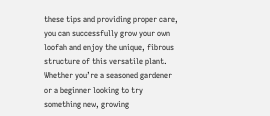these tips and providing proper care, you can successfully grow your own loofah and enjoy the unique, fibrous structure of this versatile plant. Whether you’re a seasoned gardener or a beginner looking to try something new, growing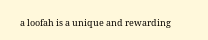a loofah is a unique and rewarding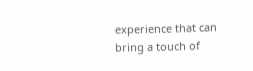experience that can bring a touch of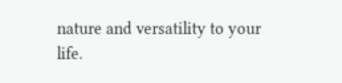nature and versatility to your life.